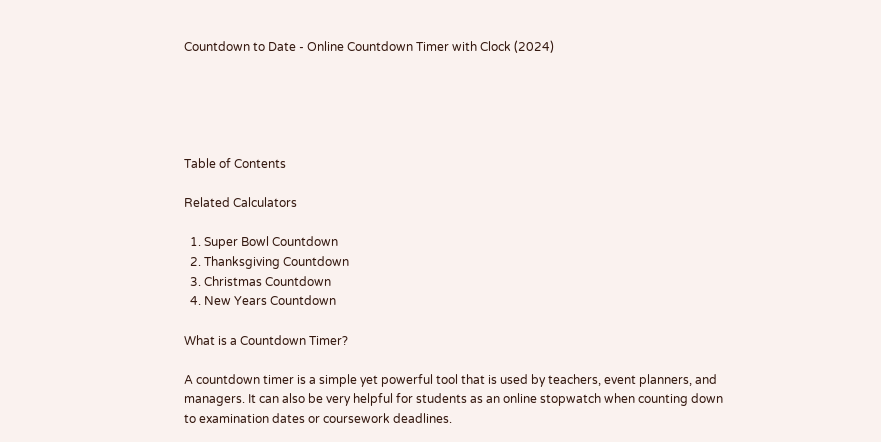Countdown to Date - Online Countdown Timer with Clock (2024)





Table of Contents

Related Calculators

  1. Super Bowl Countdown
  2. Thanksgiving Countdown
  3. Christmas Countdown
  4. New Years Countdown

What is a Countdown Timer?

A countdown timer is a simple yet powerful tool that is used by teachers, event planners, and managers. It can also be very helpful for students as an online stopwatch when counting down to examination dates or coursework deadlines.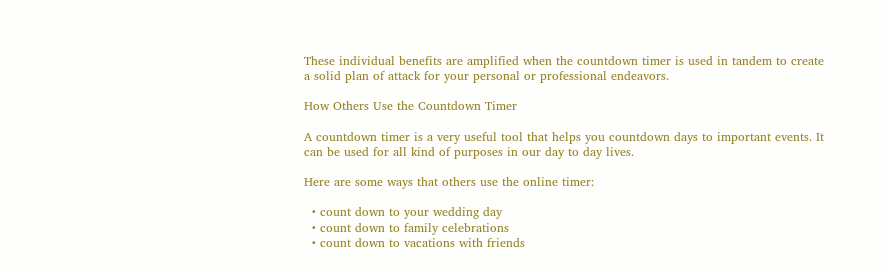These individual benefits are amplified when the countdown timer is used in tandem to create a solid plan of attack for your personal or professional endeavors.

How Others Use the Countdown Timer

A countdown timer is a very useful tool that helps you countdown days to important events. It can be used for all kind of purposes in our day to day lives.

Here are some ways that others use the online timer:

  • count down to your wedding day
  • count down to family celebrations
  • count down to vacations with friends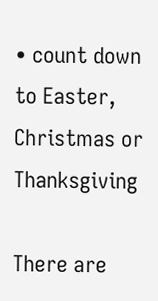• count down to Easter, Christmas or Thanksgiving

There are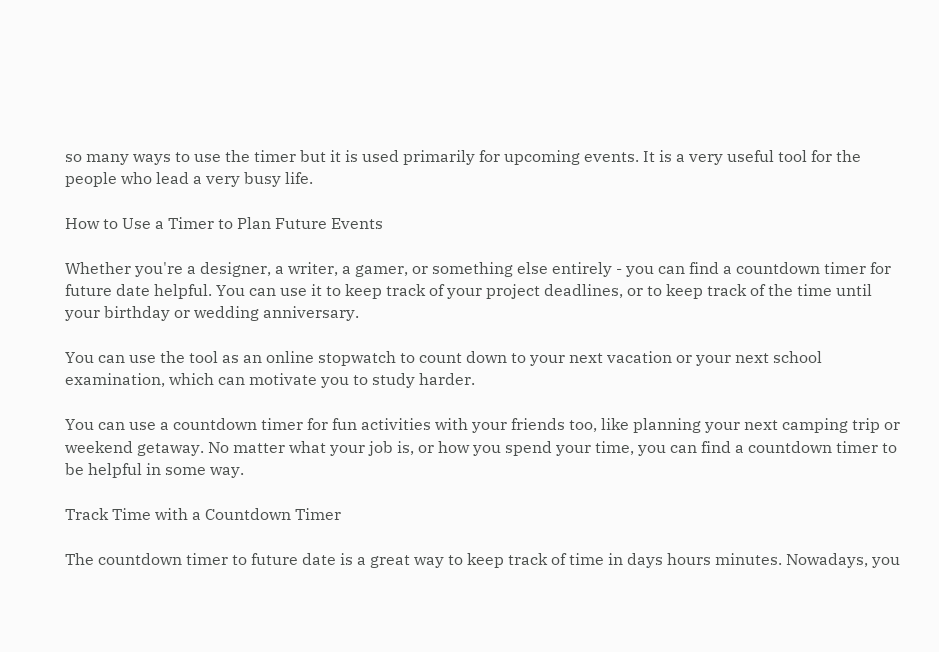so many ways to use the timer but it is used primarily for upcoming events. It is a very useful tool for the people who lead a very busy life.

How to Use a Timer to Plan Future Events

Whether you're a designer, a writer, a gamer, or something else entirely - you can find a countdown timer for future date helpful. You can use it to keep track of your project deadlines, or to keep track of the time until your birthday or wedding anniversary.

You can use the tool as an online stopwatch to count down to your next vacation or your next school examination, which can motivate you to study harder.

You can use a countdown timer for fun activities with your friends too, like planning your next camping trip or weekend getaway. No matter what your job is, or how you spend your time, you can find a countdown timer to be helpful in some way.

Track Time with a Countdown Timer

The countdown timer to future date is a great way to keep track of time in days hours minutes. Nowadays, you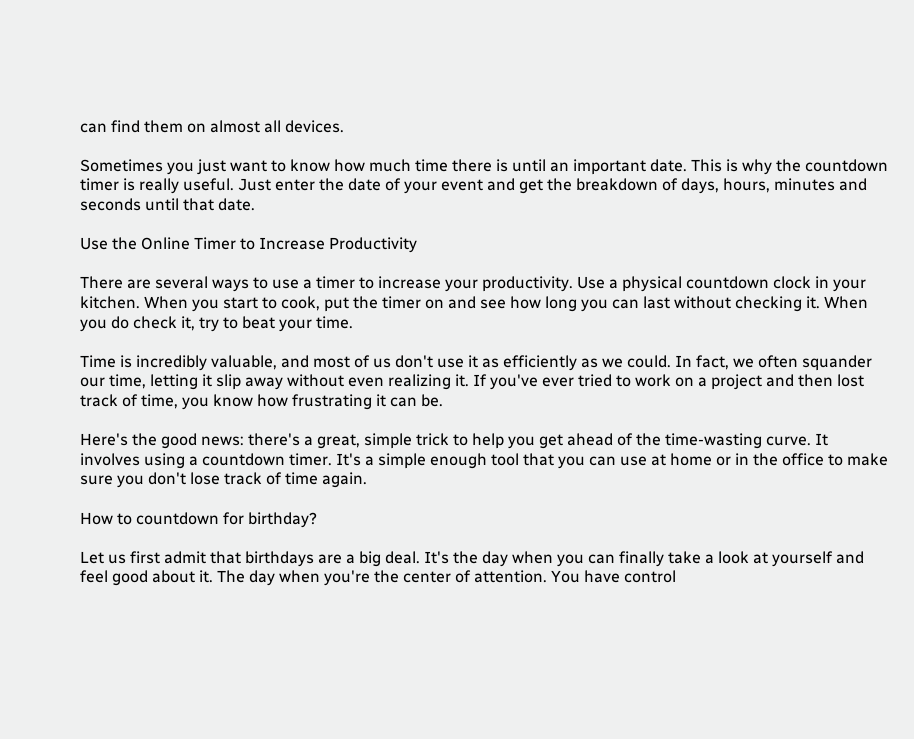can find them on almost all devices.

Sometimes you just want to know how much time there is until an important date. This is why the countdown timer is really useful. Just enter the date of your event and get the breakdown of days, hours, minutes and seconds until that date.

Use the Online Timer to Increase Productivity

There are several ways to use a timer to increase your productivity. Use a physical countdown clock in your kitchen. When you start to cook, put the timer on and see how long you can last without checking it. When you do check it, try to beat your time.

Time is incredibly valuable, and most of us don't use it as efficiently as we could. In fact, we often squander our time, letting it slip away without even realizing it. If you've ever tried to work on a project and then lost track of time, you know how frustrating it can be.

Here's the good news: there's a great, simple trick to help you get ahead of the time-wasting curve. It involves using a countdown timer. It's a simple enough tool that you can use at home or in the office to make sure you don't lose track of time again.

How to countdown for birthday?

Let us first admit that birthdays are a big deal. It's the day when you can finally take a look at yourself and feel good about it. The day when you're the center of attention. You have control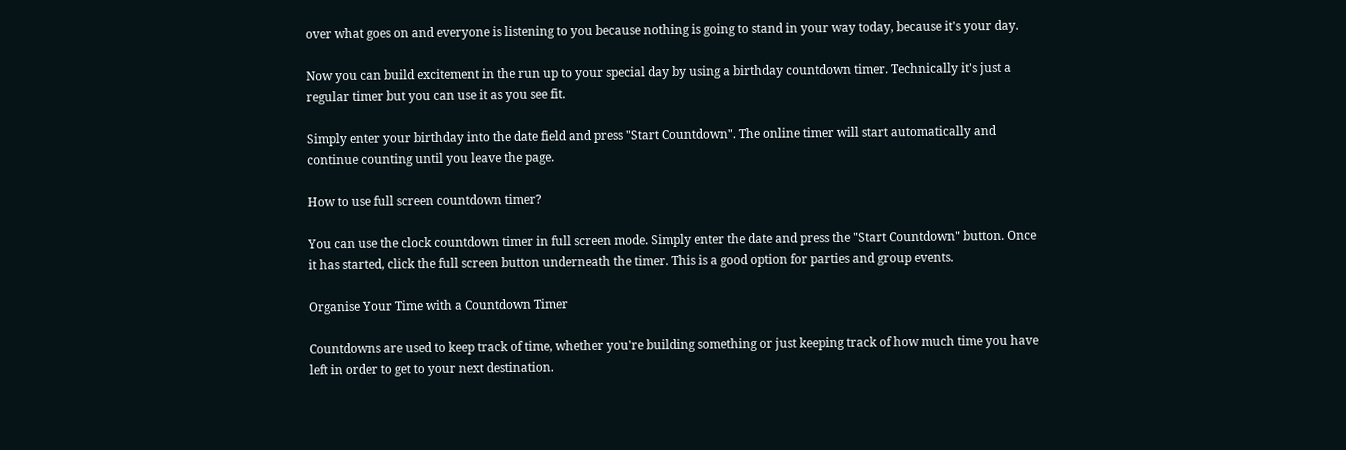over what goes on and everyone is listening to you because nothing is going to stand in your way today, because it's your day.

Now you can build excitement in the run up to your special day by using a birthday countdown timer. Technically it's just a regular timer but you can use it as you see fit.

Simply enter your birthday into the date field and press "Start Countdown". The online timer will start automatically and continue counting until you leave the page.

How to use full screen countdown timer?

You can use the clock countdown timer in full screen mode. Simply enter the date and press the "Start Countdown" button. Once it has started, click the full screen button underneath the timer. This is a good option for parties and group events.

Organise Your Time with a Countdown Timer

Countdowns are used to keep track of time, whether you're building something or just keeping track of how much time you have left in order to get to your next destination.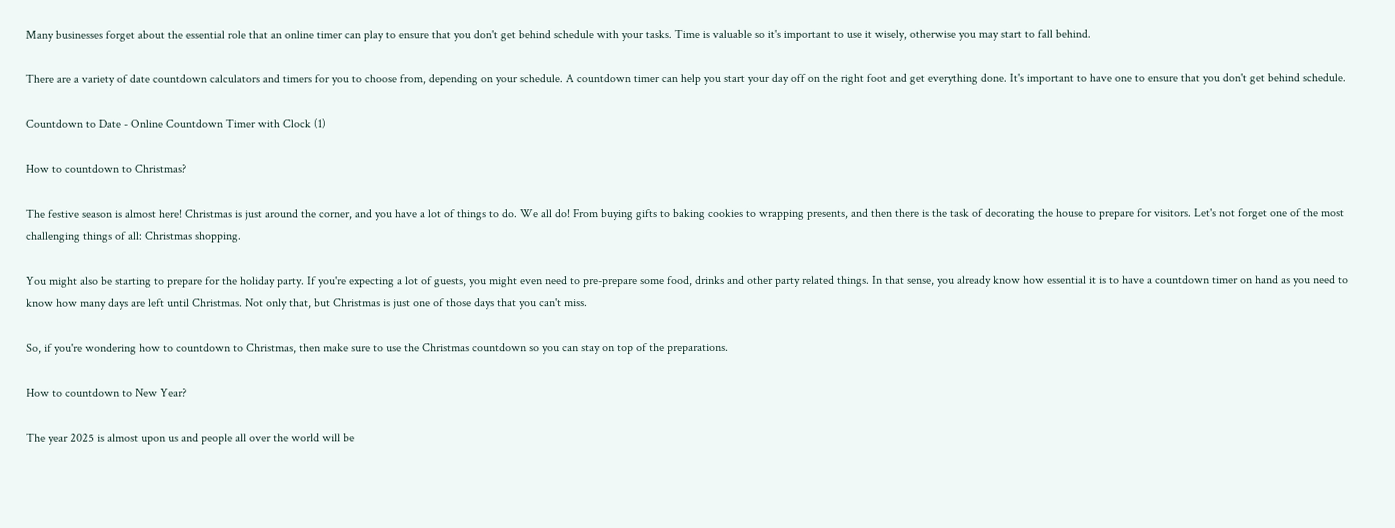Many businesses forget about the essential role that an online timer can play to ensure that you don't get behind schedule with your tasks. Time is valuable so it's important to use it wisely, otherwise you may start to fall behind.

There are a variety of date countdown calculators and timers for you to choose from, depending on your schedule. A countdown timer can help you start your day off on the right foot and get everything done. It's important to have one to ensure that you don't get behind schedule.

Countdown to Date - Online Countdown Timer with Clock (1)

How to countdown to Christmas?

The festive season is almost here! Christmas is just around the corner, and you have a lot of things to do. We all do! From buying gifts to baking cookies to wrapping presents, and then there is the task of decorating the house to prepare for visitors. Let's not forget one of the most challenging things of all: Christmas shopping.

You might also be starting to prepare for the holiday party. If you're expecting a lot of guests, you might even need to pre-prepare some food, drinks and other party related things. In that sense, you already know how essential it is to have a countdown timer on hand as you need to know how many days are left until Christmas. Not only that, but Christmas is just one of those days that you can't miss.

So, if you're wondering how to countdown to Christmas, then make sure to use the Christmas countdown so you can stay on top of the preparations.

How to countdown to New Year?

The year 2025 is almost upon us and people all over the world will be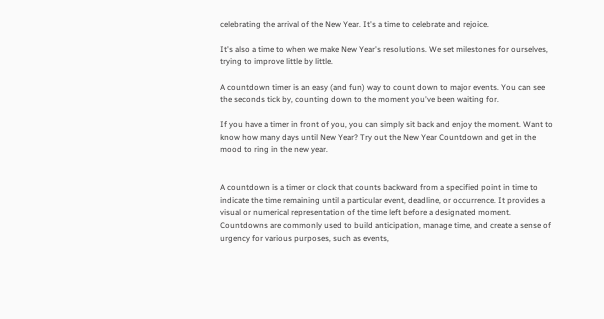celebrating the arrival of the New Year. It's a time to celebrate and rejoice.

It's also a time to when we make New Year's resolutions. We set milestones for ourselves, trying to improve little by little.

A countdown timer is an easy (and fun) way to count down to major events. You can see the seconds tick by, counting down to the moment you've been waiting for.

If you have a timer in front of you, you can simply sit back and enjoy the moment. Want to know how many days until New Year? Try out the New Year Countdown and get in the mood to ring in the new year.


A countdown is a timer or clock that counts backward from a specified point in time to indicate the time remaining until a particular event, deadline, or occurrence. It provides a visual or numerical representation of the time left before a designated moment. Countdowns are commonly used to build anticipation, manage time, and create a sense of urgency for various purposes, such as events,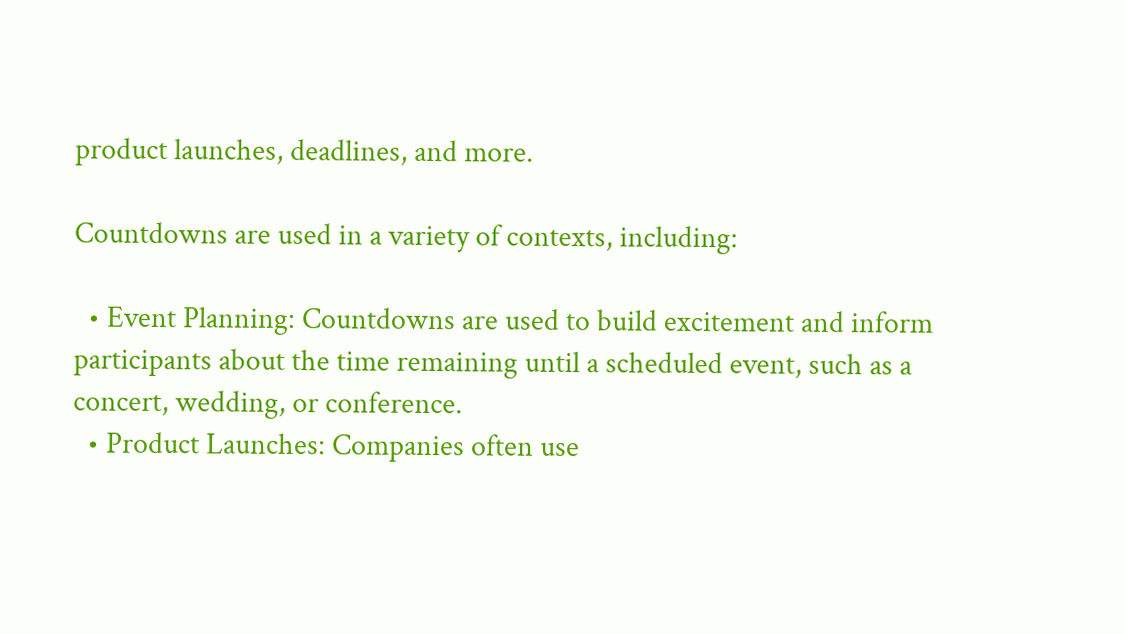product launches, deadlines, and more.

Countdowns are used in a variety of contexts, including:

  • Event Planning: Countdowns are used to build excitement and inform participants about the time remaining until a scheduled event, such as a concert, wedding, or conference.
  • Product Launches: Companies often use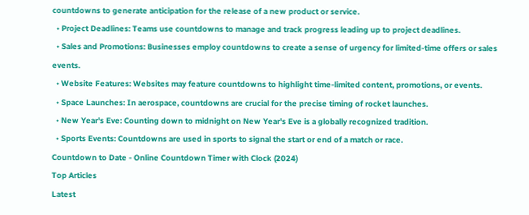countdowns to generate anticipation for the release of a new product or service.
  • Project Deadlines: Teams use countdowns to manage and track progress leading up to project deadlines.
  • Sales and Promotions: Businesses employ countdowns to create a sense of urgency for limited-time offers or sales events.
  • Website Features: Websites may feature countdowns to highlight time-limited content, promotions, or events.
  • Space Launches: In aerospace, countdowns are crucial for the precise timing of rocket launches.
  • New Year's Eve: Counting down to midnight on New Year's Eve is a globally recognized tradition.
  • Sports Events: Countdowns are used in sports to signal the start or end of a match or race.
Countdown to Date - Online Countdown Timer with Clock (2024)
Top Articles
Latest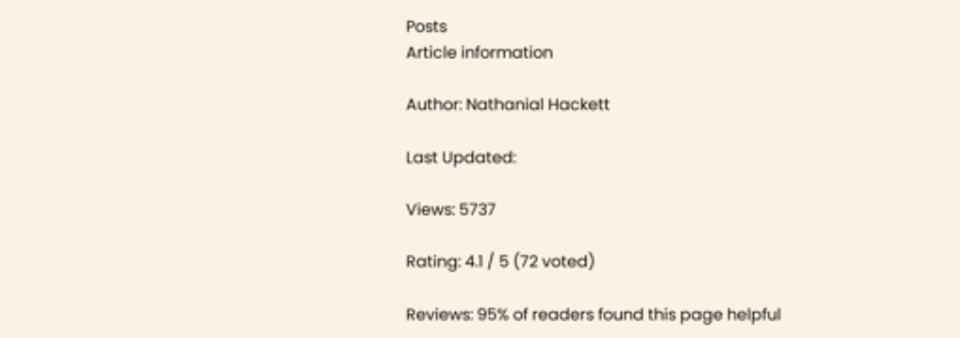Posts
Article information

Author: Nathanial Hackett

Last Updated:

Views: 5737

Rating: 4.1 / 5 (72 voted)

Reviews: 95% of readers found this page helpful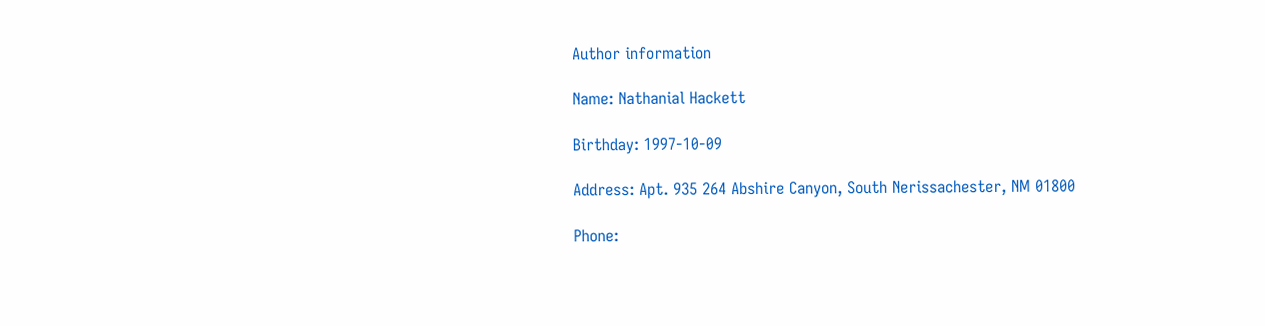Author information

Name: Nathanial Hackett

Birthday: 1997-10-09

Address: Apt. 935 264 Abshire Canyon, South Nerissachester, NM 01800

Phone: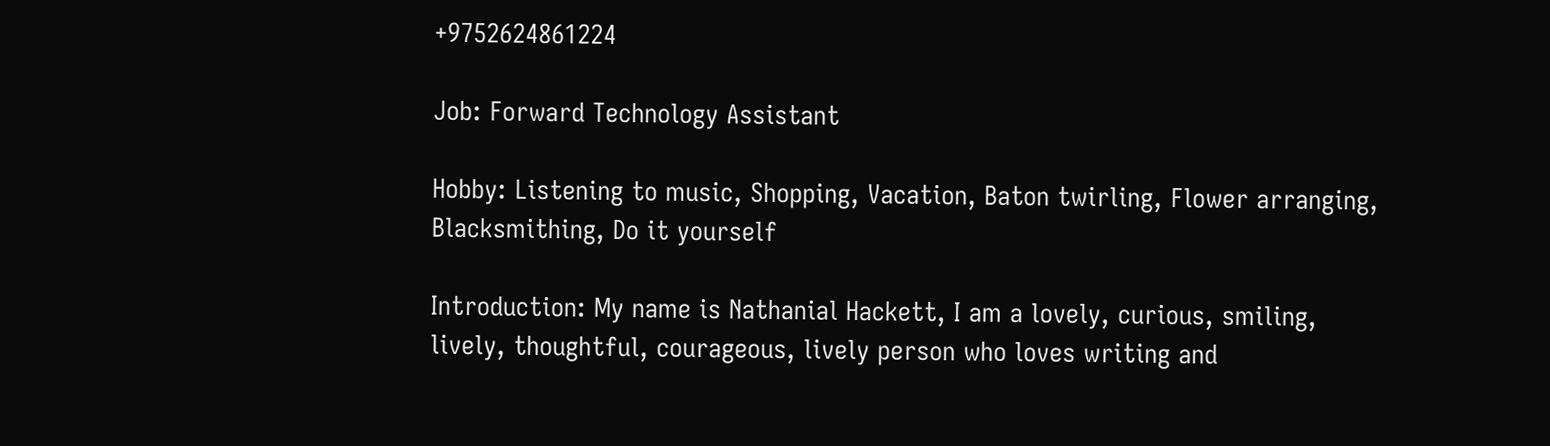+9752624861224

Job: Forward Technology Assistant

Hobby: Listening to music, Shopping, Vacation, Baton twirling, Flower arranging, Blacksmithing, Do it yourself

Introduction: My name is Nathanial Hackett, I am a lovely, curious, smiling, lively, thoughtful, courageous, lively person who loves writing and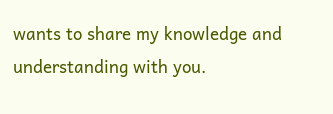wants to share my knowledge and understanding with you.